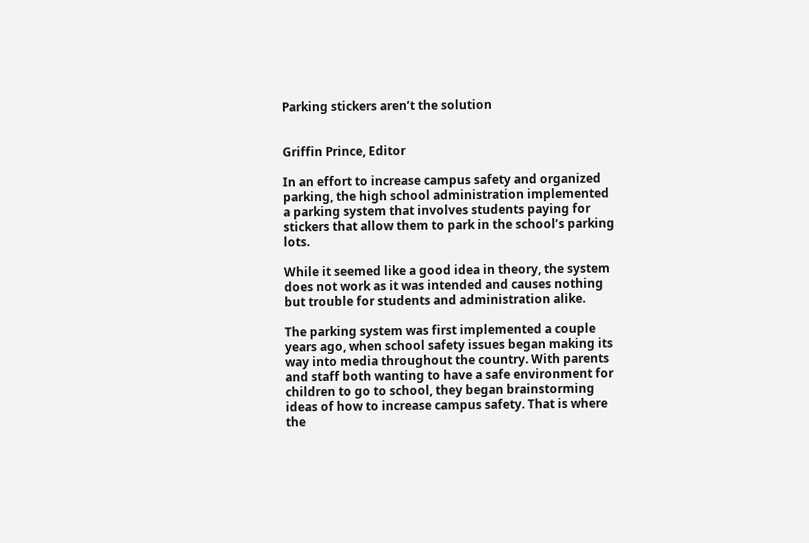Parking stickers aren’t the solution


Griffin Prince, Editor

In an effort to increase campus safety and organized parking, the high school administration implemented a parking system that involves students paying for stickers that allow them to park in the school’s parking lots.

While it seemed like a good idea in theory, the system does not work as it was intended and causes nothing but trouble for students and administration alike.

The parking system was first implemented a couple years ago, when school safety issues began making its way into media throughout the country. With parents and staff both wanting to have a safe environment for children to go to school, they began brainstorming ideas of how to increase campus safety. That is where the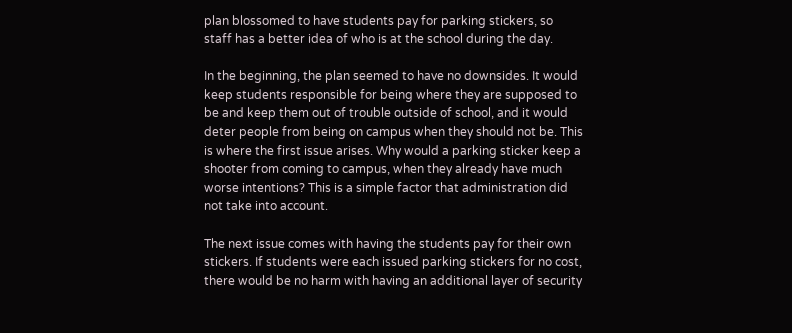plan blossomed to have students pay for parking stickers, so staff has a better idea of who is at the school during the day.

In the beginning, the plan seemed to have no downsides. It would keep students responsible for being where they are supposed to be and keep them out of trouble outside of school, and it would deter people from being on campus when they should not be. This is where the first issue arises. Why would a parking sticker keep a shooter from coming to campus, when they already have much worse intentions? This is a simple factor that administration did not take into account.

The next issue comes with having the students pay for their own stickers. If students were each issued parking stickers for no cost, there would be no harm with having an additional layer of security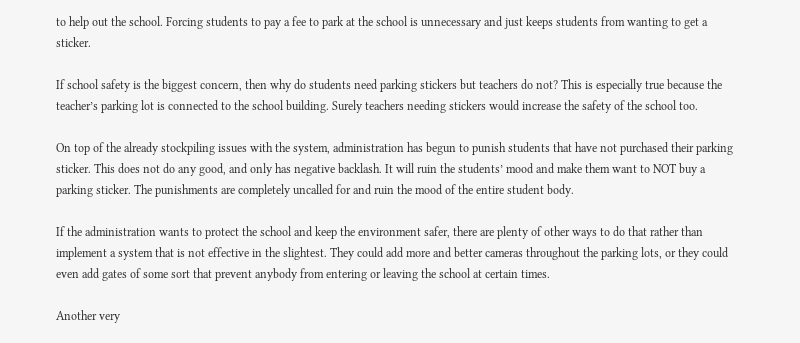to help out the school. Forcing students to pay a fee to park at the school is unnecessary and just keeps students from wanting to get a sticker.

If school safety is the biggest concern, then why do students need parking stickers but teachers do not? This is especially true because the teacher’s parking lot is connected to the school building. Surely teachers needing stickers would increase the safety of the school too.

On top of the already stockpiling issues with the system, administration has begun to punish students that have not purchased their parking sticker. This does not do any good, and only has negative backlash. It will ruin the students’ mood and make them want to NOT buy a parking sticker. The punishments are completely uncalled for and ruin the mood of the entire student body.

If the administration wants to protect the school and keep the environment safer, there are plenty of other ways to do that rather than implement a system that is not effective in the slightest. They could add more and better cameras throughout the parking lots, or they could even add gates of some sort that prevent anybody from entering or leaving the school at certain times.

Another very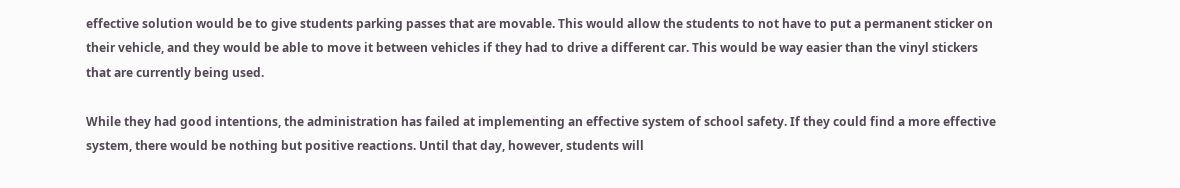effective solution would be to give students parking passes that are movable. This would allow the students to not have to put a permanent sticker on their vehicle, and they would be able to move it between vehicles if they had to drive a different car. This would be way easier than the vinyl stickers that are currently being used.

While they had good intentions, the administration has failed at implementing an effective system of school safety. If they could find a more effective system, there would be nothing but positive reactions. Until that day, however, students will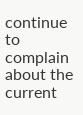continue to complain about the current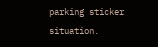parking sticker situation.